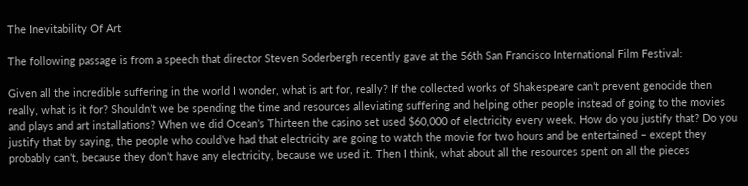The Inevitability Of Art

The following passage is from a speech that director Steven Soderbergh recently gave at the 56th San Francisco International Film Festival:

Given all the incredible suffering in the world I wonder, what is art for, really? If the collected works of Shakespeare can’t prevent genocide then really, what is it for? Shouldn’t we be spending the time and resources alleviating suffering and helping other people instead of going to the movies and plays and art installations? When we did Ocean’s Thirteen the casino set used $60,000 of electricity every week. How do you justify that? Do you justify that by saying, the people who could’ve had that electricity are going to watch the movie for two hours and be entertained – except they probably can’t, because they don’t have any electricity, because we used it. Then I think, what about all the resources spent on all the pieces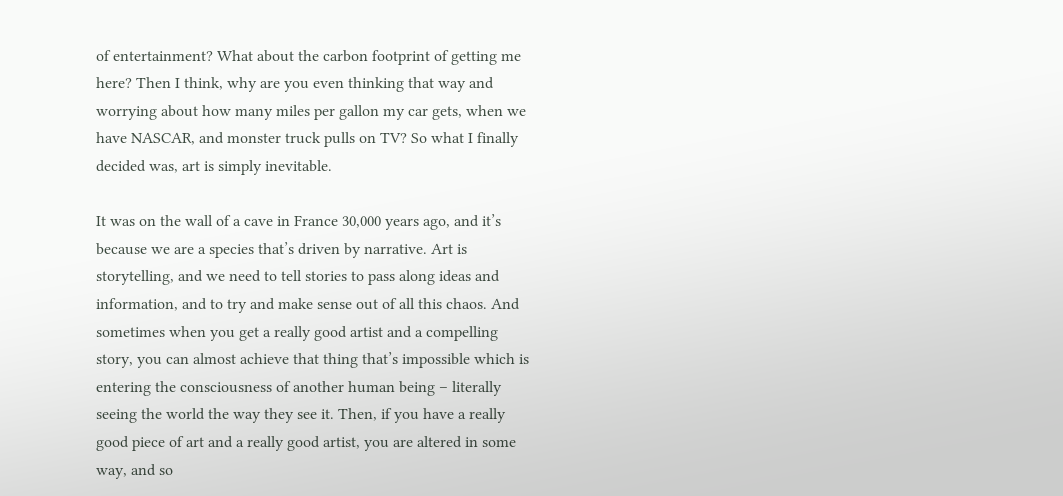of entertainment? What about the carbon footprint of getting me here? Then I think, why are you even thinking that way and worrying about how many miles per gallon my car gets, when we have NASCAR, and monster truck pulls on TV? So what I finally decided was, art is simply inevitable.

It was on the wall of a cave in France 30,000 years ago, and it’s because we are a species that’s driven by narrative. Art is storytelling, and we need to tell stories to pass along ideas and information, and to try and make sense out of all this chaos. And sometimes when you get a really good artist and a compelling story, you can almost achieve that thing that’s impossible which is entering the consciousness of another human being – literally seeing the world the way they see it. Then, if you have a really good piece of art and a really good artist, you are altered in some way, and so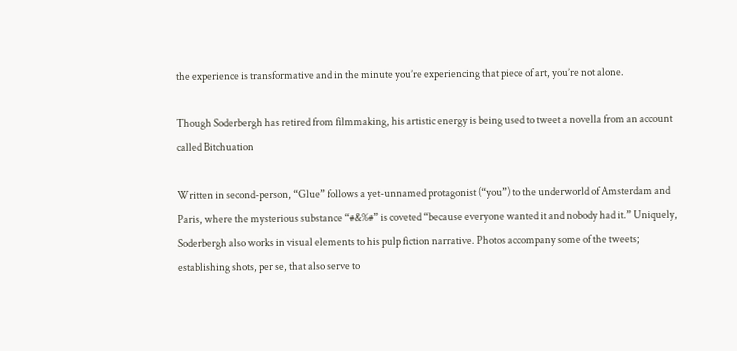the experience is transformative and in the minute you’re experiencing that piece of art, you’re not alone.

Though Soderbergh has retired from filmmaking, his artistic energy is being used to tweet a novella from an account called Bitchuation

Written in second-person, “Glue” follows a yet-unnamed protagonist (“you”) to the underworld of Amsterdam and Paris, where the mysterious substance “#&%#” is coveted “because everyone wanted it and nobody had it.” Uniquely, Soderbergh also works in visual elements to his pulp fiction narrative. Photos accompany some of the tweets; establishing shots, per se, that also serve to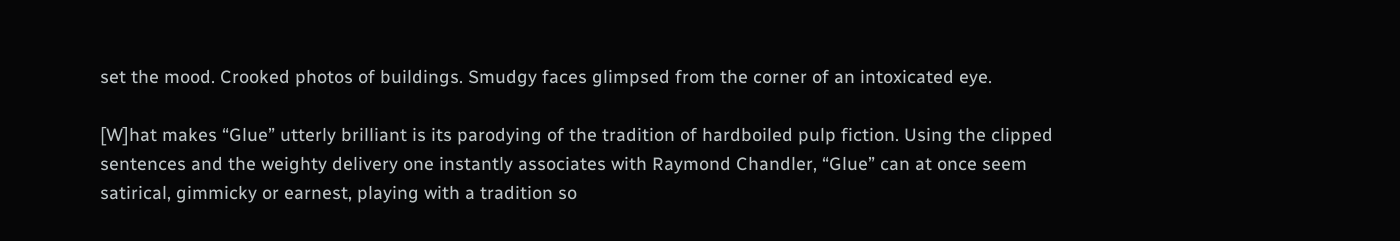set the mood. Crooked photos of buildings. Smudgy faces glimpsed from the corner of an intoxicated eye.

[W]hat makes “Glue” utterly brilliant is its parodying of the tradition of hardboiled pulp fiction. Using the clipped sentences and the weighty delivery one instantly associates with Raymond Chandler, “Glue” can at once seem satirical, gimmicky or earnest, playing with a tradition so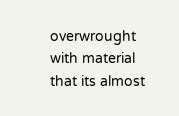overwrought with material that its almost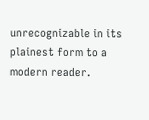unrecognizable in its plainest form to a modern reader.